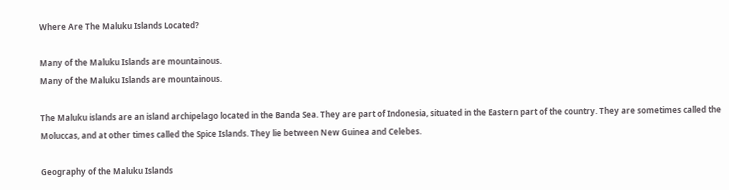Where Are The Maluku Islands Located?

Many of the Maluku Islands are mountainous.
Many of the Maluku Islands are mountainous.

The Maluku islands are an island archipelago located in the Banda Sea. They are part of Indonesia, situated in the Eastern part of the country. They are sometimes called the Moluccas, and at other times called the Spice Islands. They lie between New Guinea and Celebes.

Geography of the Maluku Islands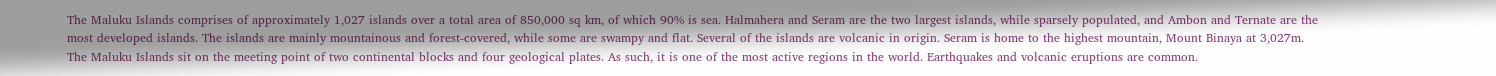The Maluku Islands comprises of approximately 1,027 islands over a total area of 850,000 sq km, of which 90% is sea. Halmahera and Seram are the two largest islands, while sparsely populated, and Ambon and Ternate are the most developed islands. The islands are mainly mountainous and forest-covered, while some are swampy and flat. Several of the islands are volcanic in origin. Seram is home to the highest mountain, Mount Binaya at 3,027m. The Maluku Islands sit on the meeting point of two continental blocks and four geological plates. As such, it is one of the most active regions in the world. Earthquakes and volcanic eruptions are common.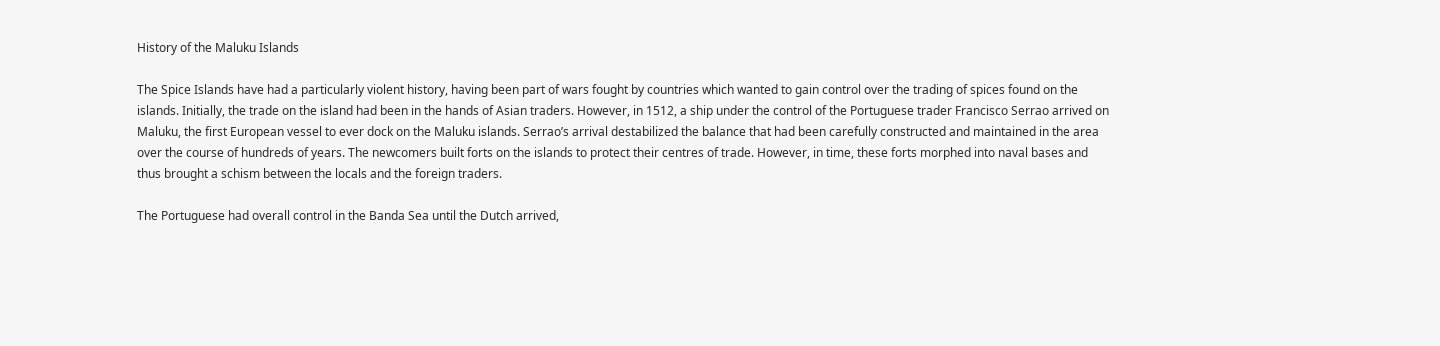History of the Maluku Islands

The Spice Islands have had a particularly violent history, having been part of wars fought by countries which wanted to gain control over the trading of spices found on the islands. Initially, the trade on the island had been in the hands of Asian traders. However, in 1512, a ship under the control of the Portuguese trader Francisco Serrao arrived on Maluku, the first European vessel to ever dock on the Maluku islands. Serrao’s arrival destabilized the balance that had been carefully constructed and maintained in the area over the course of hundreds of years. The newcomers built forts on the islands to protect their centres of trade. However, in time, these forts morphed into naval bases and thus brought a schism between the locals and the foreign traders.

The Portuguese had overall control in the Banda Sea until the Dutch arrived,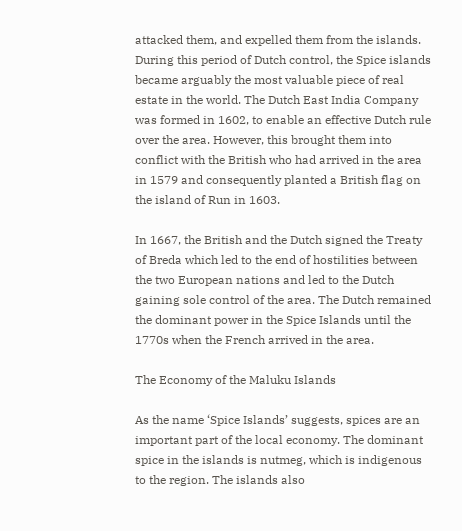attacked them, and expelled them from the islands. During this period of Dutch control, the Spice islands became arguably the most valuable piece of real estate in the world. The Dutch East India Company was formed in 1602, to enable an effective Dutch rule over the area. However, this brought them into conflict with the British who had arrived in the area in 1579 and consequently planted a British flag on the island of Run in 1603.

In 1667, the British and the Dutch signed the Treaty of Breda which led to the end of hostilities between the two European nations and led to the Dutch gaining sole control of the area. The Dutch remained the dominant power in the Spice Islands until the 1770s when the French arrived in the area.

The Economy of the Maluku Islands

As the name ‘Spice Islands’ suggests, spices are an important part of the local economy. The dominant spice in the islands is nutmeg, which is indigenous to the region. The islands also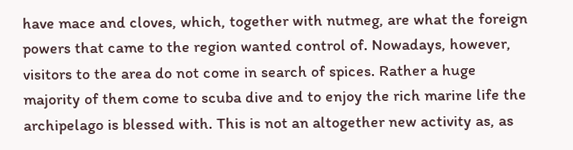have mace and cloves, which, together with nutmeg, are what the foreign powers that came to the region wanted control of. Nowadays, however, visitors to the area do not come in search of spices. Rather a huge majority of them come to scuba dive and to enjoy the rich marine life the archipelago is blessed with. This is not an altogether new activity as, as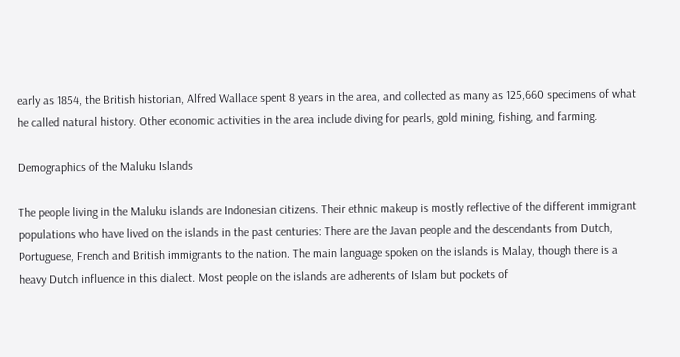early as 1854, the British historian, Alfred Wallace spent 8 years in the area, and collected as many as 125,660 specimens of what he called natural history. Other economic activities in the area include diving for pearls, gold mining, fishing, and farming.

Demographics of the Maluku Islands

The people living in the Maluku islands are Indonesian citizens. Their ethnic makeup is mostly reflective of the different immigrant populations who have lived on the islands in the past centuries: There are the Javan people and the descendants from Dutch, Portuguese, French and British immigrants to the nation. The main language spoken on the islands is Malay, though there is a heavy Dutch influence in this dialect. Most people on the islands are adherents of Islam but pockets of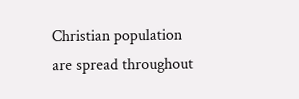Christian population are spread throughout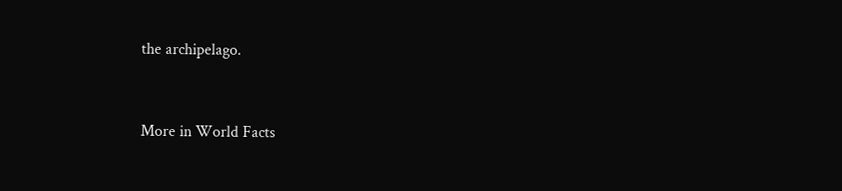the archipelago.


More in World Facts